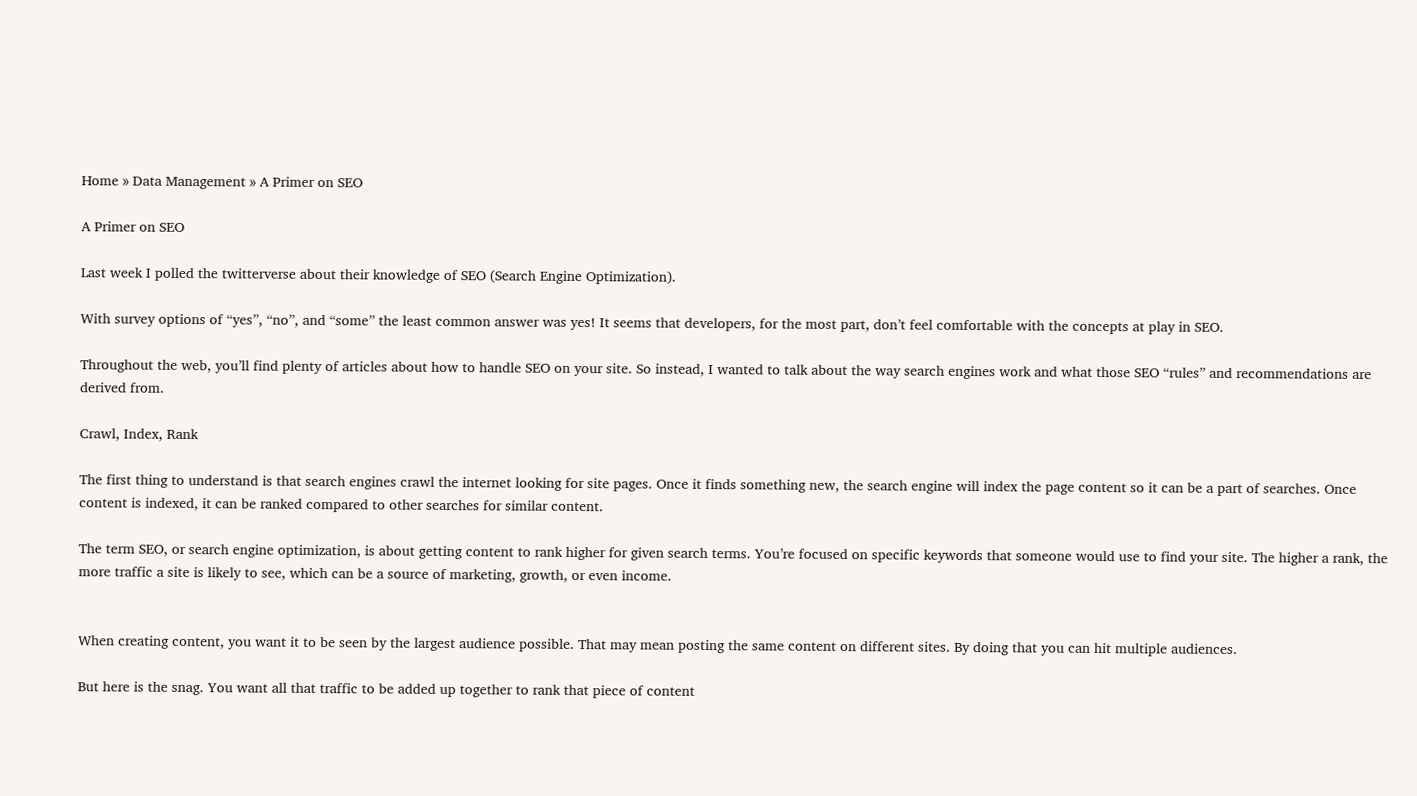Home » Data Management » A Primer on SEO

A Primer on SEO

Last week I polled the twitterverse about their knowledge of SEO (Search Engine Optimization).

With survey options of “yes”, “no”, and “some” the least common answer was yes! It seems that developers, for the most part, don’t feel comfortable with the concepts at play in SEO.

Throughout the web, you’ll find plenty of articles about how to handle SEO on your site. So instead, I wanted to talk about the way search engines work and what those SEO “rules” and recommendations are derived from.

Crawl, Index, Rank

The first thing to understand is that search engines crawl the internet looking for site pages. Once it finds something new, the search engine will index the page content so it can be a part of searches. Once content is indexed, it can be ranked compared to other searches for similar content.

The term SEO, or search engine optimization, is about getting content to rank higher for given search terms. You’re focused on specific keywords that someone would use to find your site. The higher a rank, the more traffic a site is likely to see, which can be a source of marketing, growth, or even income.


When creating content, you want it to be seen by the largest audience possible. That may mean posting the same content on different sites. By doing that you can hit multiple audiences.

But here is the snag. You want all that traffic to be added up together to rank that piece of content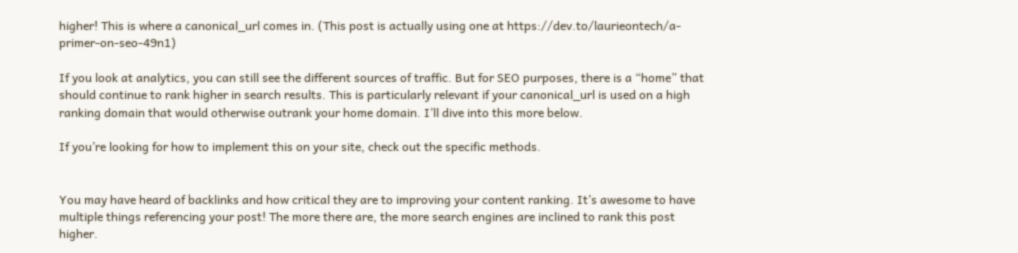higher! This is where a canonical_url comes in. (This post is actually using one at https://dev.to/laurieontech/a-primer-on-seo-49n1)

If you look at analytics, you can still see the different sources of traffic. But for SEO purposes, there is a “home” that should continue to rank higher in search results. This is particularly relevant if your canonical_url is used on a high ranking domain that would otherwise outrank your home domain. I’ll dive into this more below.

If you’re looking for how to implement this on your site, check out the specific methods.


You may have heard of backlinks and how critical they are to improving your content ranking. It’s awesome to have multiple things referencing your post! The more there are, the more search engines are inclined to rank this post higher.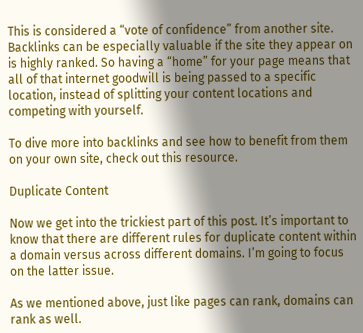This is considered a “vote of confidence” from another site. Backlinks can be especially valuable if the site they appear on is highly ranked. So having a “home” for your page means that all of that internet goodwill is being passed to a specific location, instead of splitting your content locations and competing with yourself.

To dive more into backlinks and see how to benefit from them on your own site, check out this resource.

Duplicate Content

Now we get into the trickiest part of this post. It’s important to know that there are different rules for duplicate content within a domain versus across different domains. I’m going to focus on the latter issue.

As we mentioned above, just like pages can rank, domains can rank as well.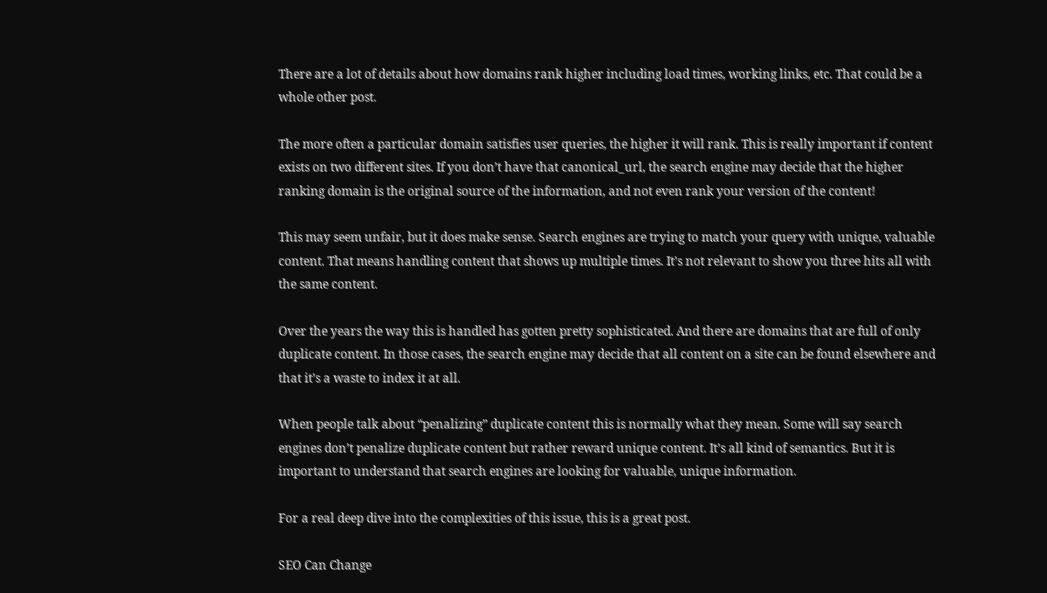There are a lot of details about how domains rank higher including load times, working links, etc. That could be a whole other post.

The more often a particular domain satisfies user queries, the higher it will rank. This is really important if content exists on two different sites. If you don’t have that canonical_url, the search engine may decide that the higher ranking domain is the original source of the information, and not even rank your version of the content!

This may seem unfair, but it does make sense. Search engines are trying to match your query with unique, valuable content. That means handling content that shows up multiple times. It’s not relevant to show you three hits all with the same content.

Over the years the way this is handled has gotten pretty sophisticated. And there are domains that are full of only duplicate content. In those cases, the search engine may decide that all content on a site can be found elsewhere and that it’s a waste to index it at all.

When people talk about “penalizing” duplicate content this is normally what they mean. Some will say search engines don’t penalize duplicate content but rather reward unique content. It’s all kind of semantics. But it is important to understand that search engines are looking for valuable, unique information.

For a real deep dive into the complexities of this issue, this is a great post.

SEO Can Change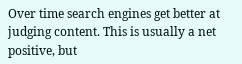Over time search engines get better at judging content. This is usually a net positive, but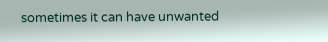sometimes it can have unwanted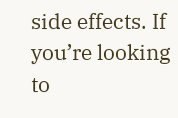side effects. If you’re looking to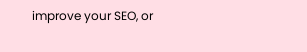improve your SEO, or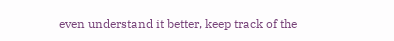even understand it better, keep track of the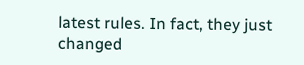latest rules. In fact, they just changed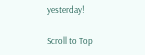yesterday!

Scroll to Top